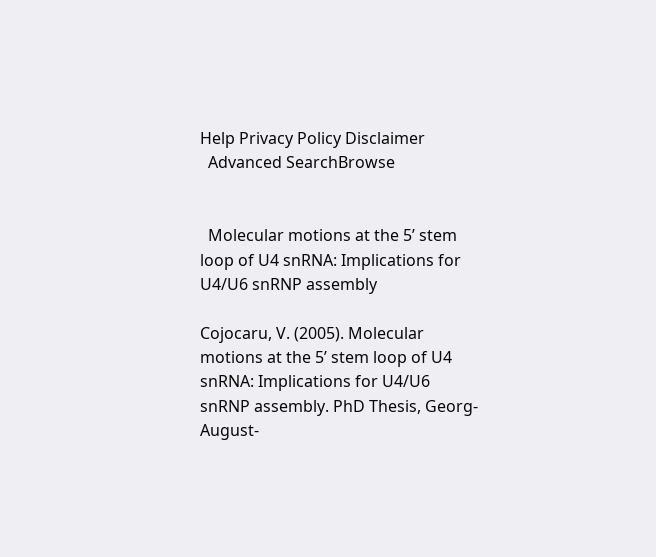Help Privacy Policy Disclaimer
  Advanced SearchBrowse


  Molecular motions at the 5’ stem loop of U4 snRNA: Implications for U4/U6 snRNP assembly

Cojocaru, V. (2005). Molecular motions at the 5’ stem loop of U4 snRNA: Implications for U4/U6 snRNP assembly. PhD Thesis, Georg-August-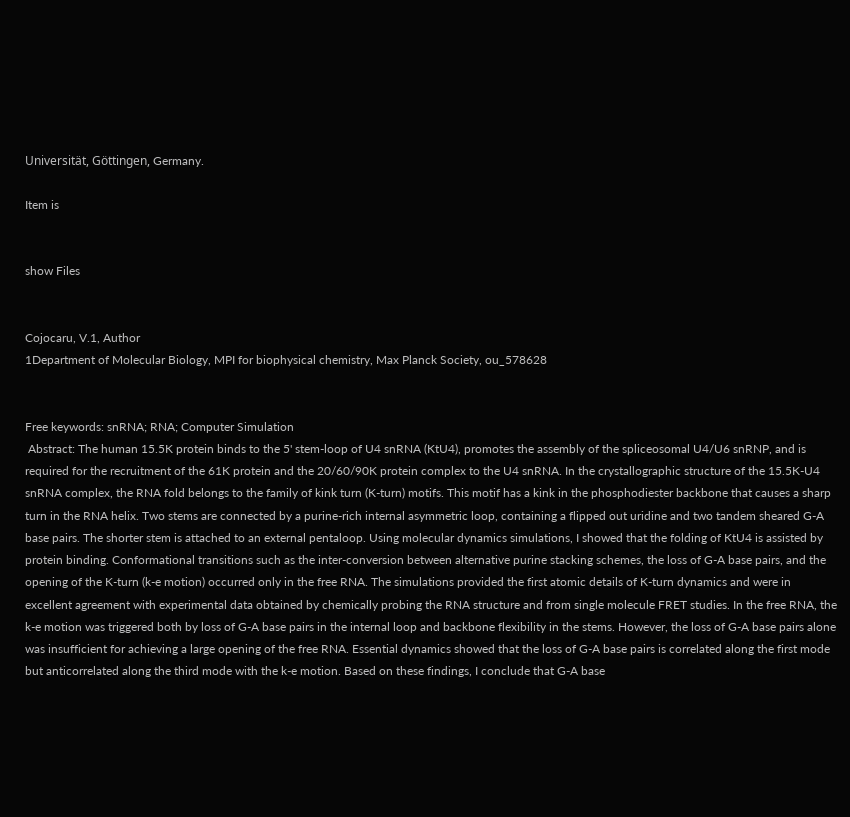Universität, Göttingen, Germany.

Item is


show Files


Cojocaru, V.1, Author
1Department of Molecular Biology, MPI for biophysical chemistry, Max Planck Society, ou_578628


Free keywords: snRNA; RNA; Computer Simulation
 Abstract: The human 15.5K protein binds to the 5' stem-loop of U4 snRNA (KtU4), promotes the assembly of the spliceosomal U4/U6 snRNP, and is required for the recruitment of the 61K protein and the 20/60/90K protein complex to the U4 snRNA. In the crystallographic structure of the 15.5K-U4 snRNA complex, the RNA fold belongs to the family of kink turn (K-turn) motifs. This motif has a kink in the phosphodiester backbone that causes a sharp turn in the RNA helix. Two stems are connected by a purine-rich internal asymmetric loop, containing a flipped out uridine and two tandem sheared G-A base pairs. The shorter stem is attached to an external pentaloop. Using molecular dynamics simulations, I showed that the folding of KtU4 is assisted by protein binding. Conformational transitions such as the inter-conversion between alternative purine stacking schemes, the loss of G-A base pairs, and the opening of the K-turn (k-e motion) occurred only in the free RNA. The simulations provided the first atomic details of K-turn dynamics and were in excellent agreement with experimental data obtained by chemically probing the RNA structure and from single molecule FRET studies. In the free RNA, the k-e motion was triggered both by loss of G-A base pairs in the internal loop and backbone flexibility in the stems. However, the loss of G-A base pairs alone was insufficient for achieving a large opening of the free RNA. Essential dynamics showed that the loss of G-A base pairs is correlated along the first mode but anticorrelated along the third mode with the k-e motion. Based on these findings, I conclude that G-A base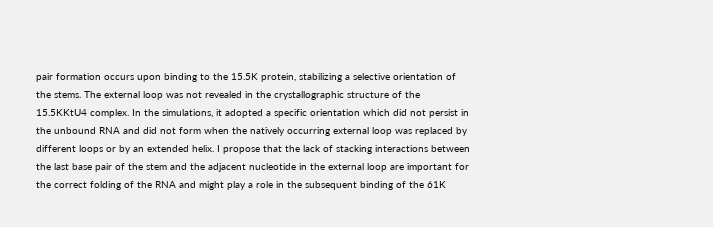pair formation occurs upon binding to the 15.5K protein, stabilizing a selective orientation of the stems. The external loop was not revealed in the crystallographic structure of the 15.5KKtU4 complex. In the simulations, it adopted a specific orientation which did not persist in the unbound RNA and did not form when the natively occurring external loop was replaced by different loops or by an extended helix. I propose that the lack of stacking interactions between the last base pair of the stem and the adjacent nucleotide in the external loop are important for the correct folding of the RNA and might play a role in the subsequent binding of the 61K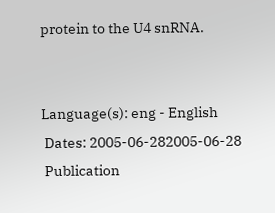protein to the U4 snRNA.


Language(s): eng - English
 Dates: 2005-06-282005-06-28
 Publication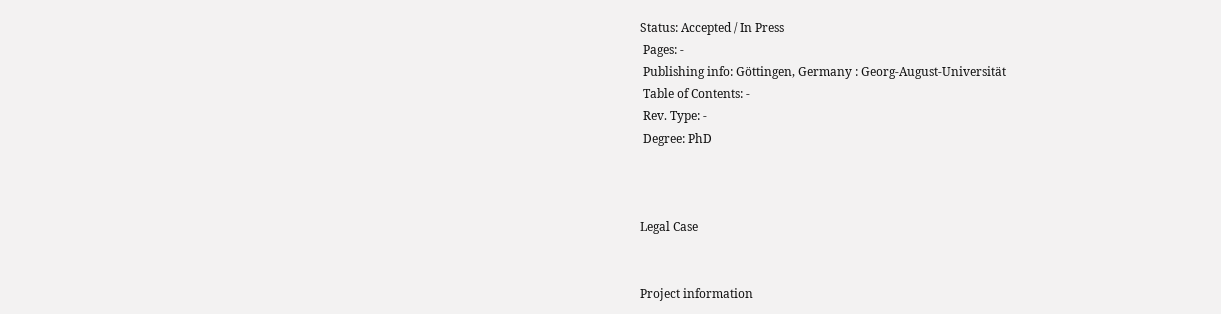Status: Accepted / In Press
 Pages: -
 Publishing info: Göttingen, Germany : Georg-August-Universität
 Table of Contents: -
 Rev. Type: -
 Degree: PhD



Legal Case


Project information